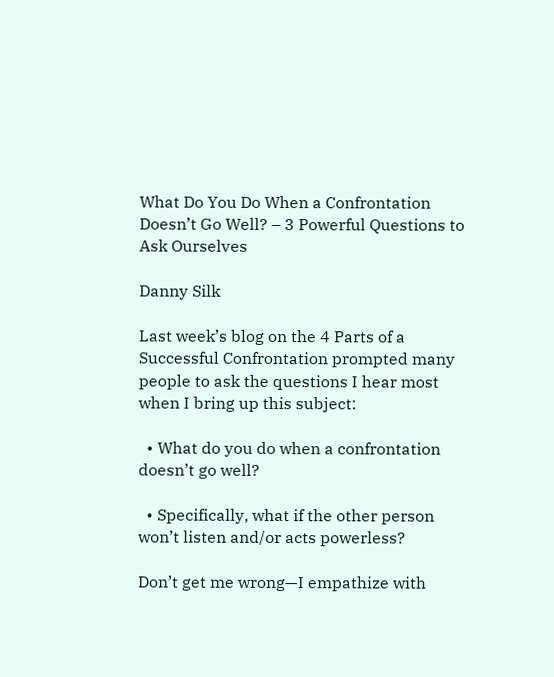What Do You Do When a Confrontation Doesn’t Go Well? – 3 Powerful Questions to Ask Ourselves

Danny Silk

Last week’s blog on the 4 Parts of a Successful Confrontation prompted many people to ask the questions I hear most when I bring up this subject:

  • What do you do when a confrontation doesn’t go well?

  • Specifically, what if the other person won’t listen and/or acts powerless?

Don’t get me wrong—I empathize with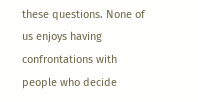these questions. None of us enjoys having confrontations with people who decide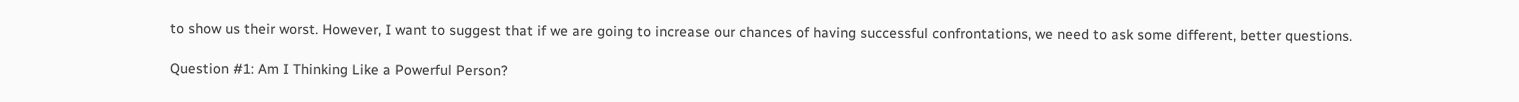to show us their worst. However, I want to suggest that if we are going to increase our chances of having successful confrontations, we need to ask some different, better questions.

Question #1: Am I Thinking Like a Powerful Person?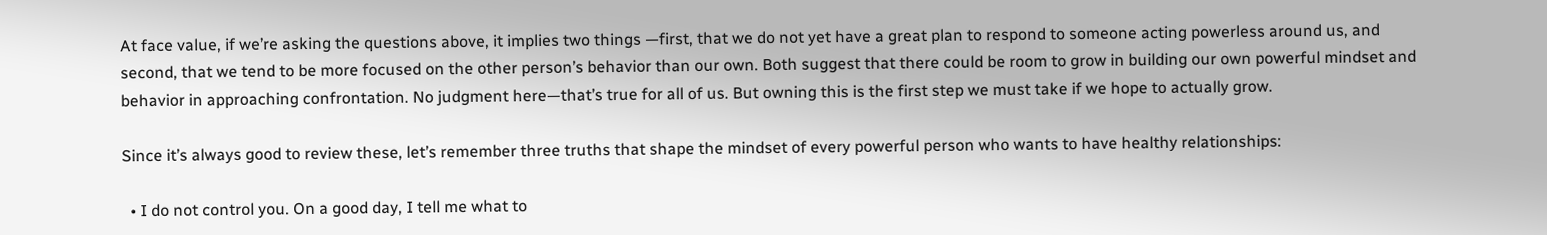At face value, if we’re asking the questions above, it implies two things —first, that we do not yet have a great plan to respond to someone acting powerless around us, and second, that we tend to be more focused on the other person’s behavior than our own. Both suggest that there could be room to grow in building our own powerful mindset and behavior in approaching confrontation. No judgment here—that’s true for all of us. But owning this is the first step we must take if we hope to actually grow.

Since it’s always good to review these, let’s remember three truths that shape the mindset of every powerful person who wants to have healthy relationships:

  • I do not control you. On a good day, I tell me what to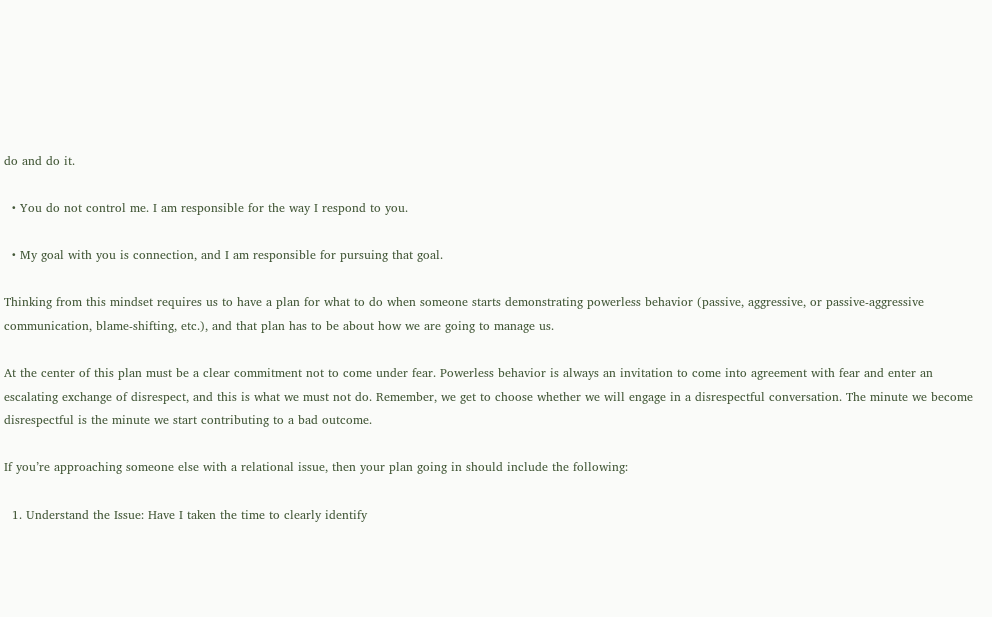do and do it.

  • You do not control me. I am responsible for the way I respond to you.

  • My goal with you is connection, and I am responsible for pursuing that goal.

Thinking from this mindset requires us to have a plan for what to do when someone starts demonstrating powerless behavior (passive, aggressive, or passive-aggressive communication, blame-shifting, etc.), and that plan has to be about how we are going to manage us.

At the center of this plan must be a clear commitment not to come under fear. Powerless behavior is always an invitation to come into agreement with fear and enter an escalating exchange of disrespect, and this is what we must not do. Remember, we get to choose whether we will engage in a disrespectful conversation. The minute we become disrespectful is the minute we start contributing to a bad outcome.

If you’re approaching someone else with a relational issue, then your plan going in should include the following:

  1. Understand the Issue: Have I taken the time to clearly identify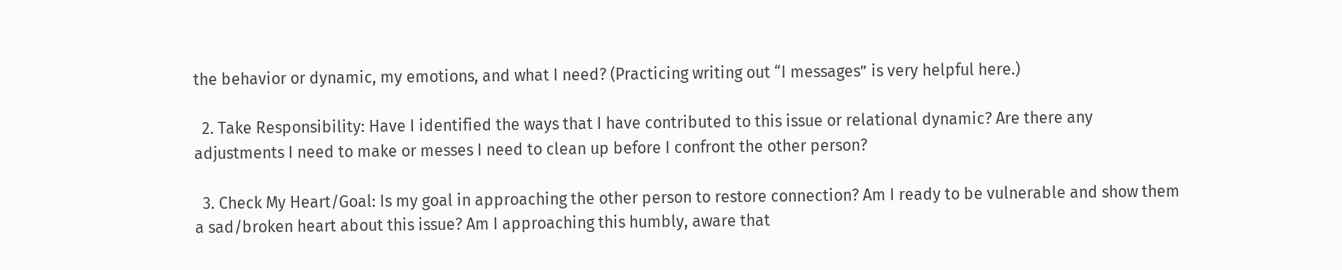the behavior or dynamic, my emotions, and what I need? (Practicing writing out “I messages” is very helpful here.)

  2. Take Responsibility: Have I identified the ways that I have contributed to this issue or relational dynamic? Are there any adjustments I need to make or messes I need to clean up before I confront the other person?

  3. Check My Heart/Goal: Is my goal in approaching the other person to restore connection? Am I ready to be vulnerable and show them a sad/broken heart about this issue? Am I approaching this humbly, aware that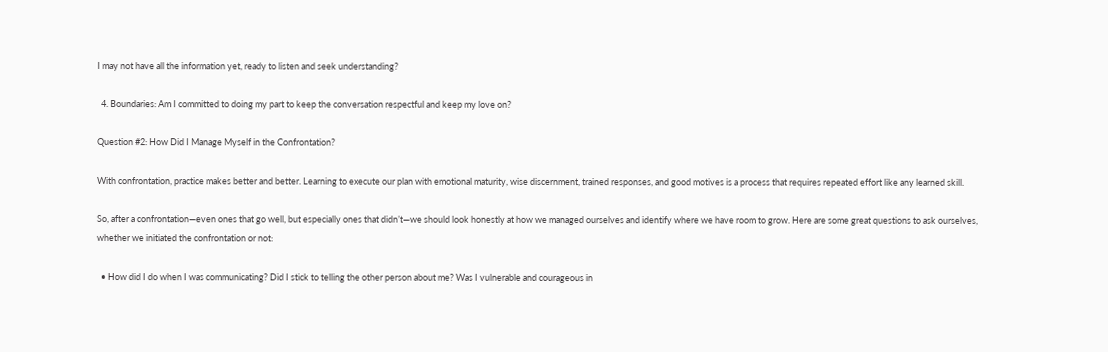I may not have all the information yet, ready to listen and seek understanding?

  4. Boundaries: Am I committed to doing my part to keep the conversation respectful and keep my love on?

Question #2: How Did I Manage Myself in the Confrontation?

With confrontation, practice makes better and better. Learning to execute our plan with emotional maturity, wise discernment, trained responses, and good motives is a process that requires repeated effort like any learned skill.

So, after a confrontation—even ones that go well, but especially ones that didn’t—we should look honestly at how we managed ourselves and identify where we have room to grow. Here are some great questions to ask ourselves, whether we initiated the confrontation or not:

  • How did I do when I was communicating? Did I stick to telling the other person about me? Was I vulnerable and courageous in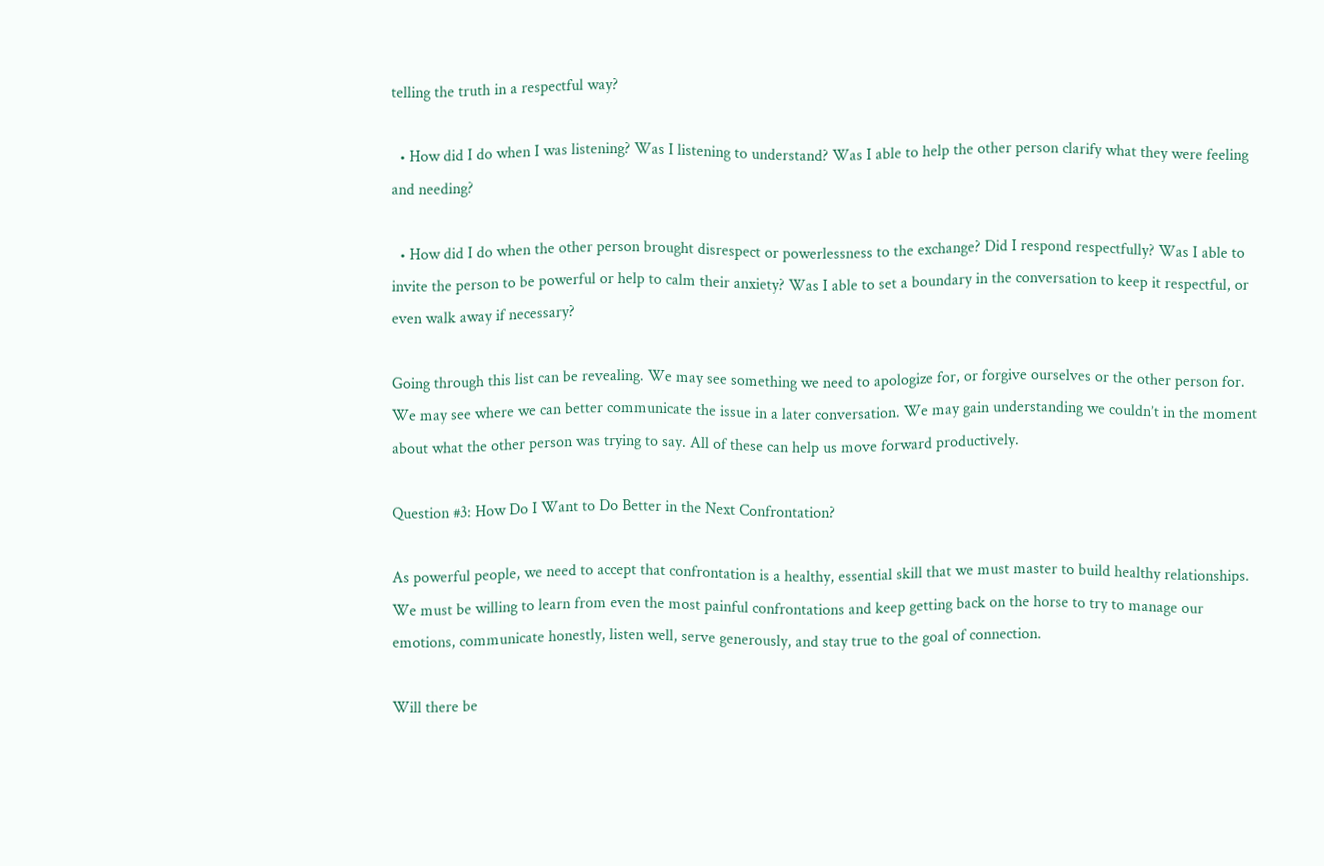telling the truth in a respectful way?

  • How did I do when I was listening? Was I listening to understand? Was I able to help the other person clarify what they were feeling and needing?

  • How did I do when the other person brought disrespect or powerlessness to the exchange? Did I respond respectfully? Was I able to invite the person to be powerful or help to calm their anxiety? Was I able to set a boundary in the conversation to keep it respectful, or even walk away if necessary?

Going through this list can be revealing. We may see something we need to apologize for, or forgive ourselves or the other person for. We may see where we can better communicate the issue in a later conversation. We may gain understanding we couldn’t in the moment about what the other person was trying to say. All of these can help us move forward productively.

Question #3: How Do I Want to Do Better in the Next Confrontation?

As powerful people, we need to accept that confrontation is a healthy, essential skill that we must master to build healthy relationships. We must be willing to learn from even the most painful confrontations and keep getting back on the horse to try to manage our emotions, communicate honestly, listen well, serve generously, and stay true to the goal of connection.

Will there be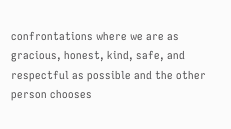confrontations where we are as gracious, honest, kind, safe, and respectful as possible and the other person chooses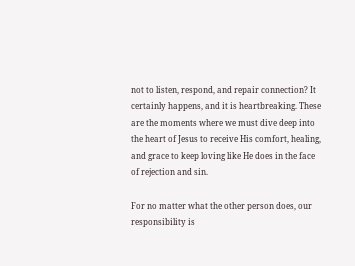not to listen, respond, and repair connection? It certainly happens, and it is heartbreaking. These are the moments where we must dive deep into the heart of Jesus to receive His comfort, healing, and grace to keep loving like He does in the face of rejection and sin.

For no matter what the other person does, our responsibility is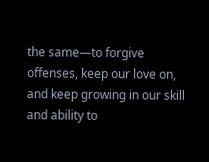the same—to forgive offenses, keep our love on, and keep growing in our skill and ability to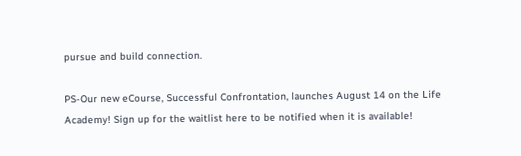pursue and build connection.

PS-Our new eCourse, Successful Confrontation, launches August 14 on the Life Academy! Sign up for the waitlist here to be notified when it is available!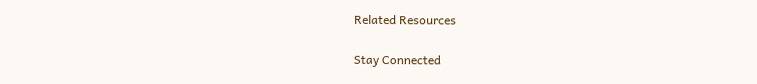Related Resources

Stay Connected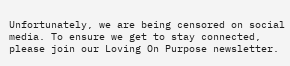Unfortunately, we are being censored on social media. To ensure we get to stay connected, please join our Loving On Purpose newsletter.